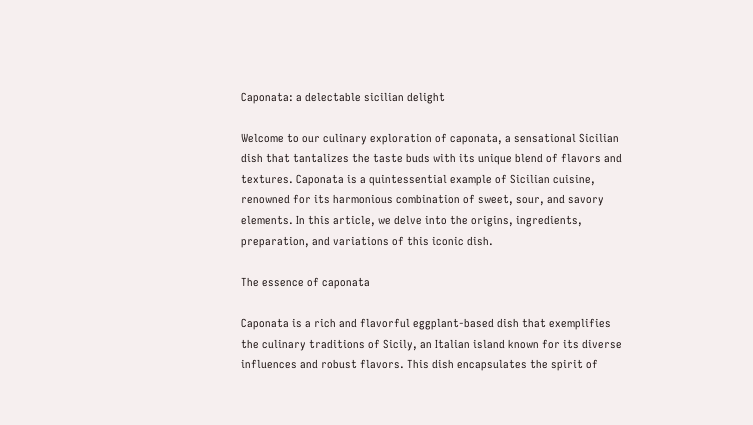Caponata: a delectable sicilian delight

Welcome to our culinary exploration of caponata, a sensational Sicilian dish that tantalizes the taste buds with its unique blend of flavors and textures. Caponata is a quintessential example of Sicilian cuisine, renowned for its harmonious combination of sweet, sour, and savory elements. In this article, we delve into the origins, ingredients, preparation, and variations of this iconic dish.

The essence of caponata

Caponata is a rich and flavorful eggplant-based dish that exemplifies the culinary traditions of Sicily, an Italian island known for its diverse influences and robust flavors. This dish encapsulates the spirit of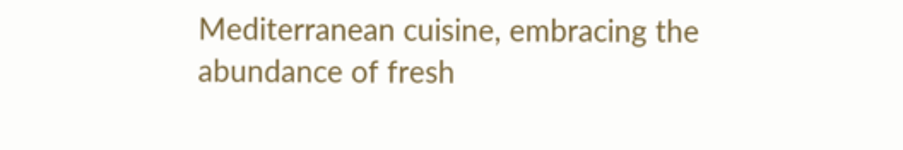Mediterranean cuisine, embracing the abundance of fresh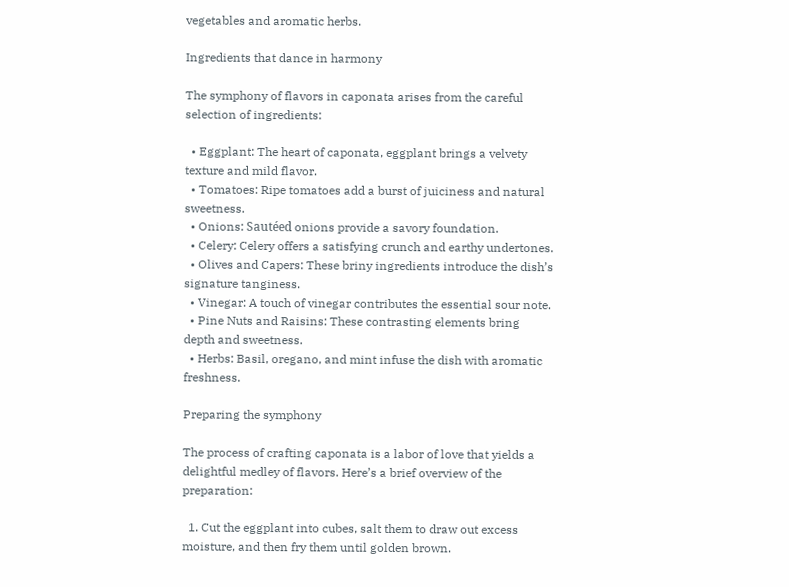vegetables and aromatic herbs.

Ingredients that dance in harmony

The symphony of flavors in caponata arises from the careful selection of ingredients:

  • Eggplant: The heart of caponata, eggplant brings a velvety texture and mild flavor.
  • Tomatoes: Ripe tomatoes add a burst of juiciness and natural sweetness.
  • Onions: Sautéed onions provide a savory foundation.
  • Celery: Celery offers a satisfying crunch and earthy undertones.
  • Olives and Capers: These briny ingredients introduce the dish’s signature tanginess.
  • Vinegar: A touch of vinegar contributes the essential sour note.
  • Pine Nuts and Raisins: These contrasting elements bring depth and sweetness.
  • Herbs: Basil, oregano, and mint infuse the dish with aromatic freshness.

Preparing the symphony

The process of crafting caponata is a labor of love that yields a delightful medley of flavors. Here’s a brief overview of the preparation:

  1. Cut the eggplant into cubes, salt them to draw out excess moisture, and then fry them until golden brown.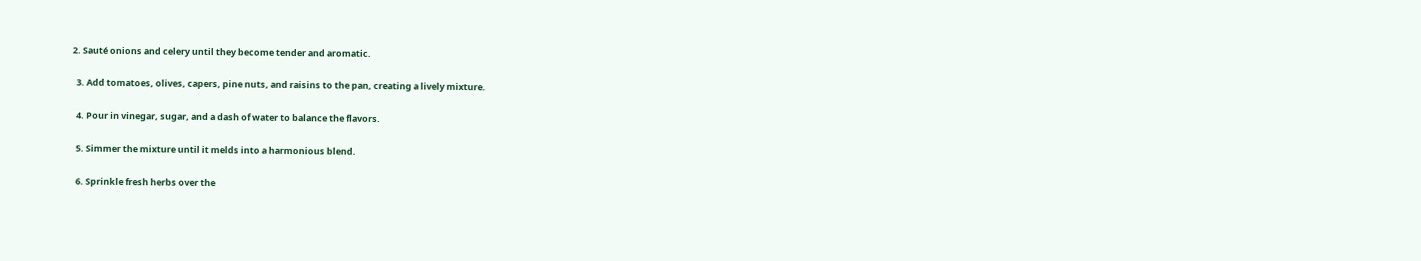2. Sauté onions and celery until they become tender and aromatic.

  3. Add tomatoes, olives, capers, pine nuts, and raisins to the pan, creating a lively mixture.

  4. Pour in vinegar, sugar, and a dash of water to balance the flavors.

  5. Simmer the mixture until it melds into a harmonious blend.

  6. Sprinkle fresh herbs over the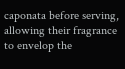caponata before serving, allowing their fragrance to envelop the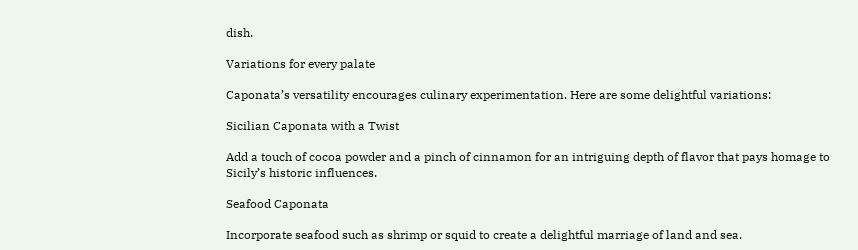dish.

Variations for every palate

Caponata’s versatility encourages culinary experimentation. Here are some delightful variations:

Sicilian Caponata with a Twist

Add a touch of cocoa powder and a pinch of cinnamon for an intriguing depth of flavor that pays homage to Sicily’s historic influences.

Seafood Caponata

Incorporate seafood such as shrimp or squid to create a delightful marriage of land and sea.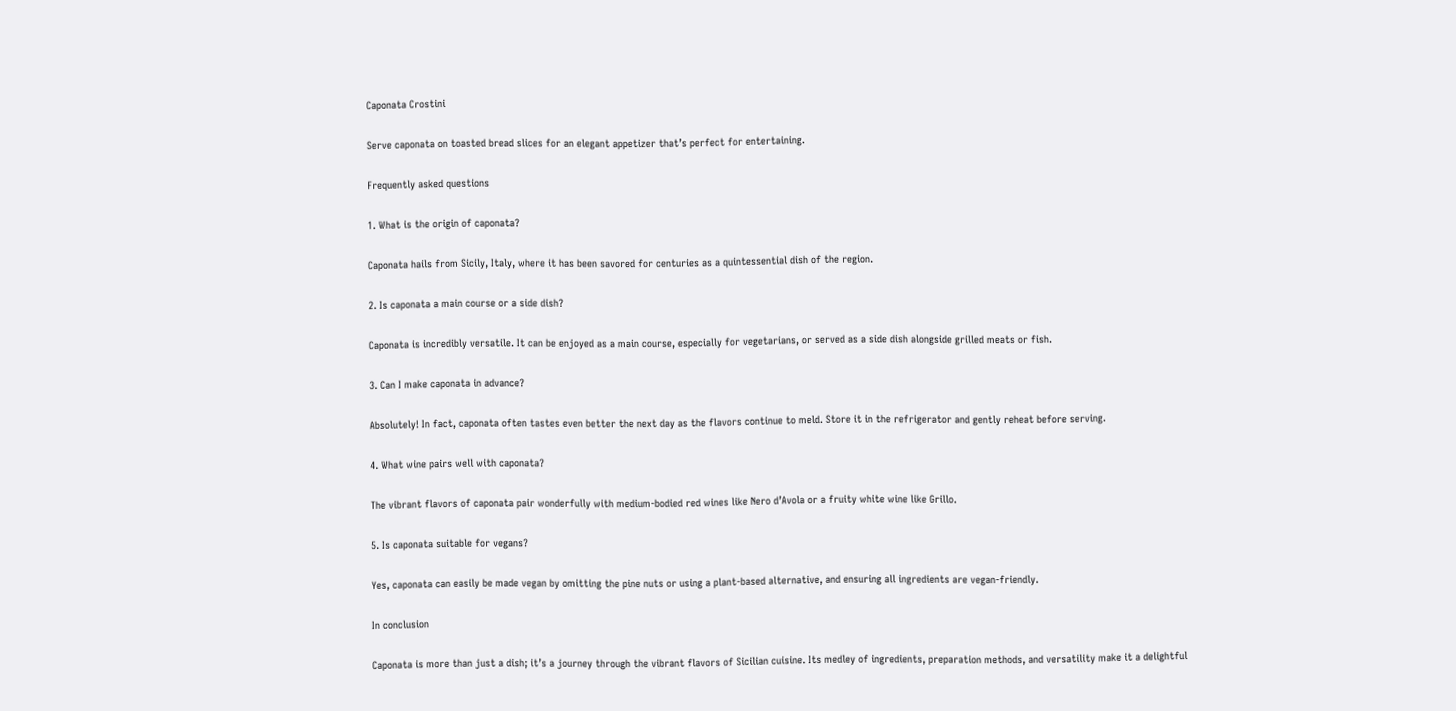Caponata Crostini

Serve caponata on toasted bread slices for an elegant appetizer that’s perfect for entertaining.

Frequently asked questions

1. What is the origin of caponata?

Caponata hails from Sicily, Italy, where it has been savored for centuries as a quintessential dish of the region.

2. Is caponata a main course or a side dish?

Caponata is incredibly versatile. It can be enjoyed as a main course, especially for vegetarians, or served as a side dish alongside grilled meats or fish.

3. Can I make caponata in advance?

Absolutely! In fact, caponata often tastes even better the next day as the flavors continue to meld. Store it in the refrigerator and gently reheat before serving.

4. What wine pairs well with caponata?

The vibrant flavors of caponata pair wonderfully with medium-bodied red wines like Nero d’Avola or a fruity white wine like Grillo.

5. Is caponata suitable for vegans?

Yes, caponata can easily be made vegan by omitting the pine nuts or using a plant-based alternative, and ensuring all ingredients are vegan-friendly.

In conclusion

Caponata is more than just a dish; it’s a journey through the vibrant flavors of Sicilian cuisine. Its medley of ingredients, preparation methods, and versatility make it a delightful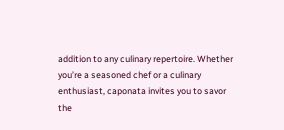addition to any culinary repertoire. Whether you’re a seasoned chef or a culinary enthusiast, caponata invites you to savor the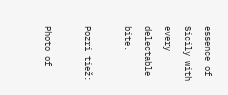essence of Sicily with every delectable bite.

Pozri tiež:

Photo of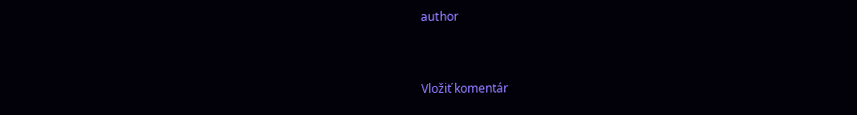author


Vložiť komentár